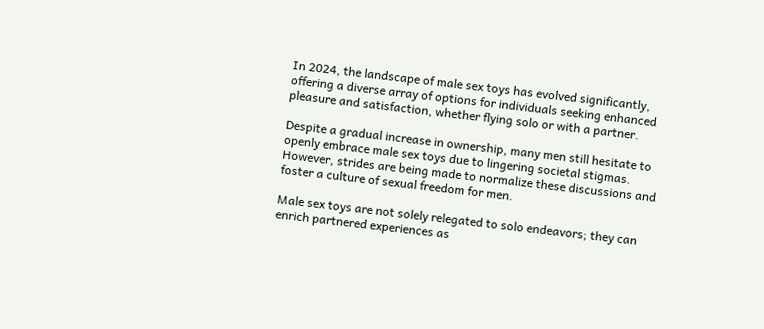In 2024, the landscape of male sex toys has evolved significantly, offering a diverse array of options for individuals seeking enhanced pleasure and satisfaction, whether flying solo or with a partner.

Despite a gradual increase in ownership, many men still hesitate to openly embrace male sex toys due to lingering societal stigmas. However, strides are being made to normalize these discussions and foster a culture of sexual freedom for men.

Male sex toys are not solely relegated to solo endeavors; they can enrich partnered experiences as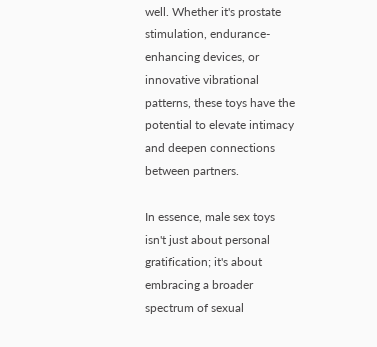well. Whether it's prostate stimulation, endurance-enhancing devices, or innovative vibrational patterns, these toys have the potential to elevate intimacy and deepen connections between partners.

In essence, male sex toys isn't just about personal gratification; it's about embracing a broader spectrum of sexual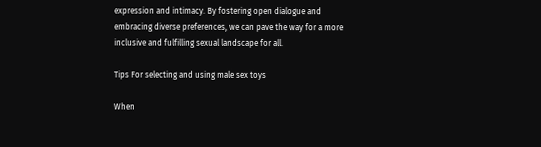expression and intimacy. By fostering open dialogue and embracing diverse preferences, we can pave the way for a more inclusive and fulfilling sexual landscape for all.

Tips For selecting and using male sex toys

When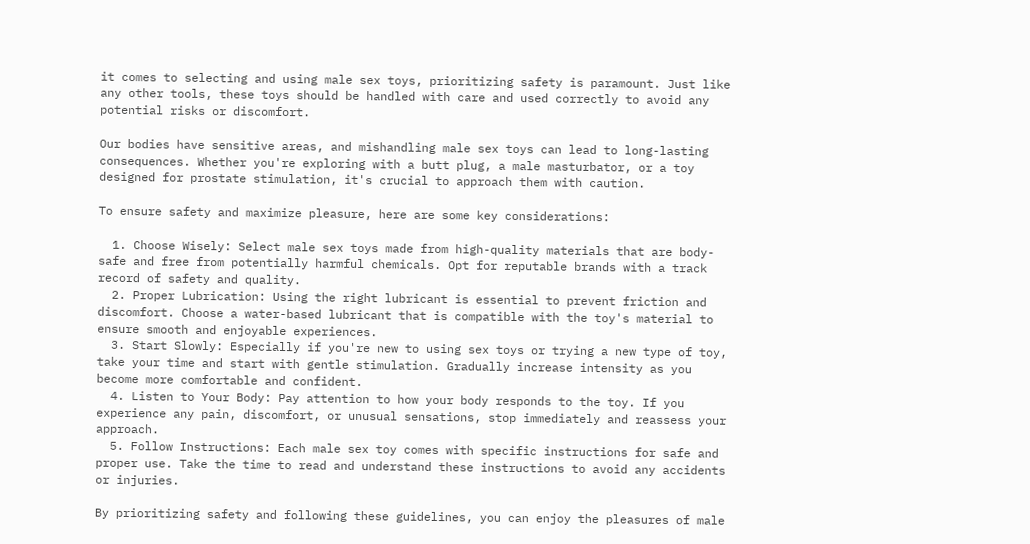it comes to selecting and using male sex toys, prioritizing safety is paramount. Just like any other tools, these toys should be handled with care and used correctly to avoid any potential risks or discomfort.

Our bodies have sensitive areas, and mishandling male sex toys can lead to long-lasting consequences. Whether you're exploring with a butt plug, a male masturbator, or a toy designed for prostate stimulation, it's crucial to approach them with caution.

To ensure safety and maximize pleasure, here are some key considerations:

  1. Choose Wisely: Select male sex toys made from high-quality materials that are body-safe and free from potentially harmful chemicals. Opt for reputable brands with a track record of safety and quality.
  2. Proper Lubrication: Using the right lubricant is essential to prevent friction and discomfort. Choose a water-based lubricant that is compatible with the toy's material to ensure smooth and enjoyable experiences.
  3. Start Slowly: Especially if you're new to using sex toys or trying a new type of toy, take your time and start with gentle stimulation. Gradually increase intensity as you become more comfortable and confident.
  4. Listen to Your Body: Pay attention to how your body responds to the toy. If you experience any pain, discomfort, or unusual sensations, stop immediately and reassess your approach.
  5. Follow Instructions: Each male sex toy comes with specific instructions for safe and proper use. Take the time to read and understand these instructions to avoid any accidents or injuries.

By prioritizing safety and following these guidelines, you can enjoy the pleasures of male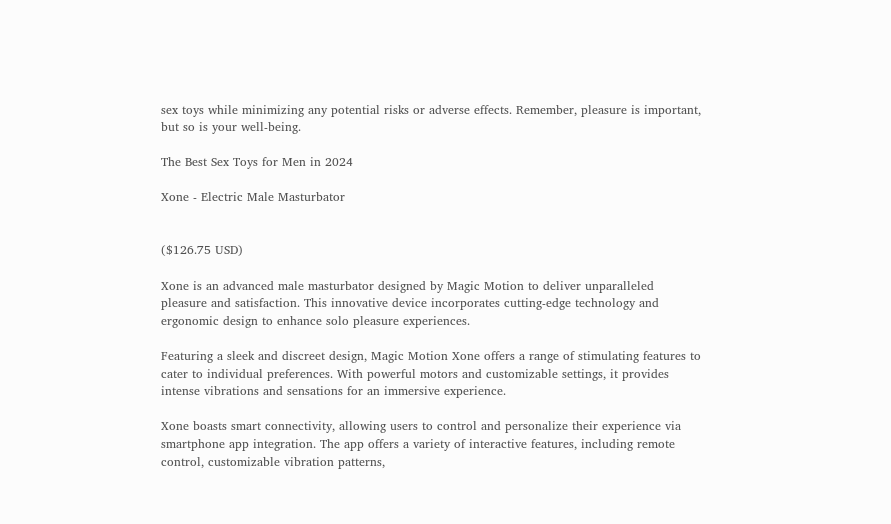sex toys while minimizing any potential risks or adverse effects. Remember, pleasure is important, but so is your well-being.

The Best Sex Toys for Men in 2024

Xone - Electric Male Masturbator


($126.75 USD)

Xone is an advanced male masturbator designed by Magic Motion to deliver unparalleled pleasure and satisfaction. This innovative device incorporates cutting-edge technology and ergonomic design to enhance solo pleasure experiences.

Featuring a sleek and discreet design, Magic Motion Xone offers a range of stimulating features to cater to individual preferences. With powerful motors and customizable settings, it provides intense vibrations and sensations for an immersive experience.

Xone boasts smart connectivity, allowing users to control and personalize their experience via smartphone app integration. The app offers a variety of interactive features, including remote control, customizable vibration patterns,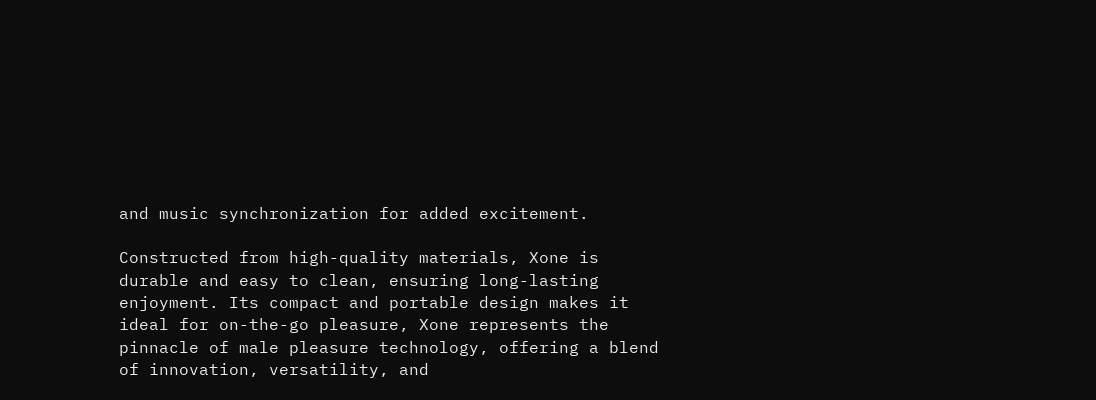and music synchronization for added excitement.

Constructed from high-quality materials, Xone is durable and easy to clean, ensuring long-lasting enjoyment. Its compact and portable design makes it ideal for on-the-go pleasure, Xone represents the pinnacle of male pleasure technology, offering a blend of innovation, versatility, and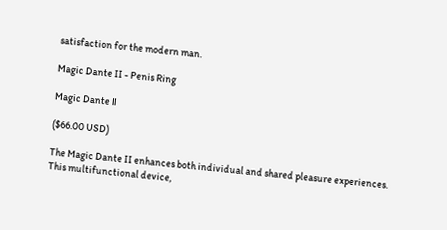satisfaction for the modern man.

Magic Dante II - Penis Ring

Magic Dante Ⅱ

($66.00 USD)

The Magic Dante II enhances both individual and shared pleasure experiences. This multifunctional device,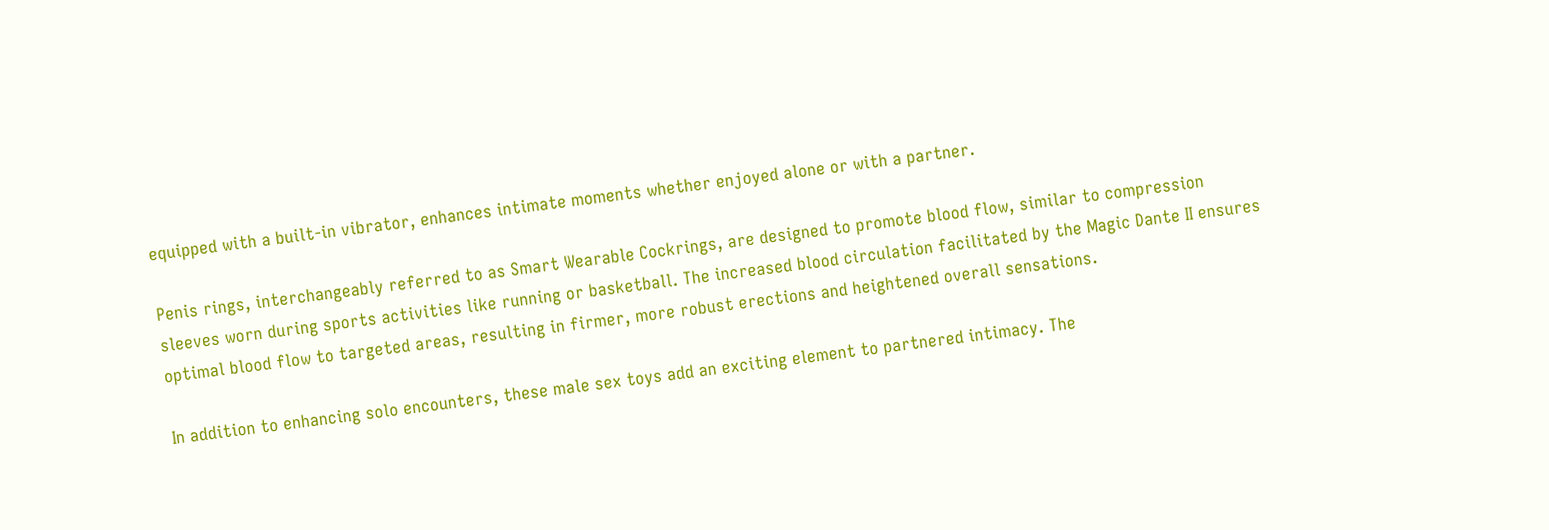equipped with a built-in vibrator, enhances intimate moments whether enjoyed alone or with a partner.

Penis rings, interchangeably referred to as Smart Wearable Cockrings, are designed to promote blood flow, similar to compression sleeves worn during sports activities like running or basketball. The increased blood circulation facilitated by the Magic Dante II ensures optimal blood flow to targeted areas, resulting in firmer, more robust erections and heightened overall sensations.

In addition to enhancing solo encounters, these male sex toys add an exciting element to partnered intimacy. The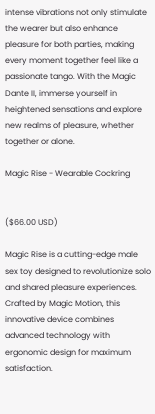intense vibrations not only stimulate the wearer but also enhance pleasure for both parties, making every moment together feel like a passionate tango. With the Magic Dante II, immerse yourself in heightened sensations and explore new realms of pleasure, whether together or alone.

Magic Rise - Wearable Cockring


($66.00 USD)

Magic Rise is a cutting-edge male sex toy designed to revolutionize solo and shared pleasure experiences. Crafted by Magic Motion, this innovative device combines advanced technology with ergonomic design for maximum satisfaction.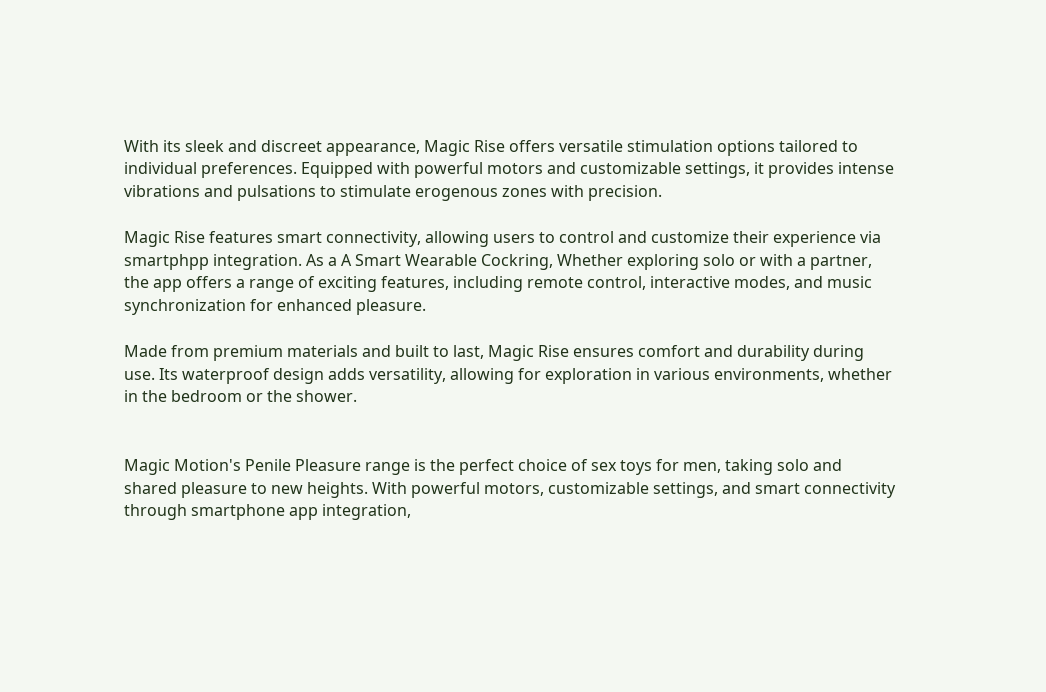With its sleek and discreet appearance, Magic Rise offers versatile stimulation options tailored to individual preferences. Equipped with powerful motors and customizable settings, it provides intense vibrations and pulsations to stimulate erogenous zones with precision.

Magic Rise features smart connectivity, allowing users to control and customize their experience via smartphpp integration. As a A Smart Wearable Cockring, Whether exploring solo or with a partner, the app offers a range of exciting features, including remote control, interactive modes, and music synchronization for enhanced pleasure.

Made from premium materials and built to last, Magic Rise ensures comfort and durability during use. Its waterproof design adds versatility, allowing for exploration in various environments, whether in the bedroom or the shower.


Magic Motion's Penile Pleasure range is the perfect choice of sex toys for men, taking solo and shared pleasure to new heights. With powerful motors, customizable settings, and smart connectivity through smartphone app integration,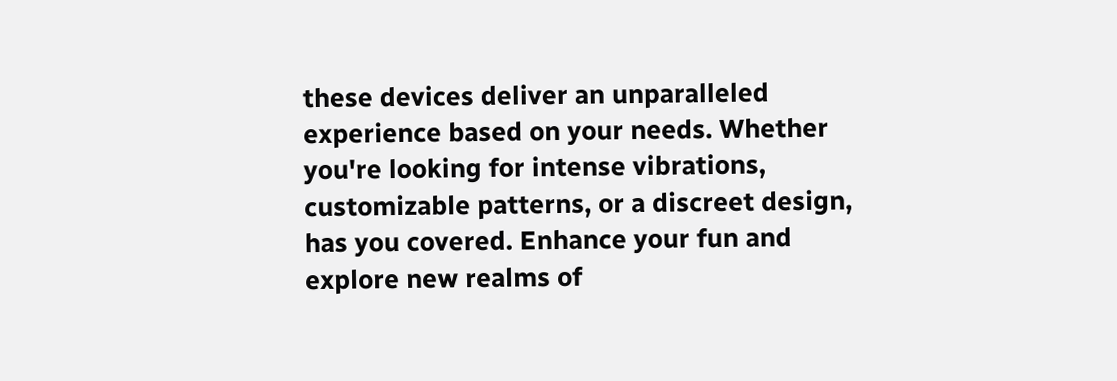these devices deliver an unparalleled experience based on your needs. Whether you're looking for intense vibrations, customizable patterns, or a discreet design, has you covered. Enhance your fun and explore new realms of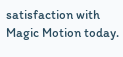satisfaction with Magic Motion today.